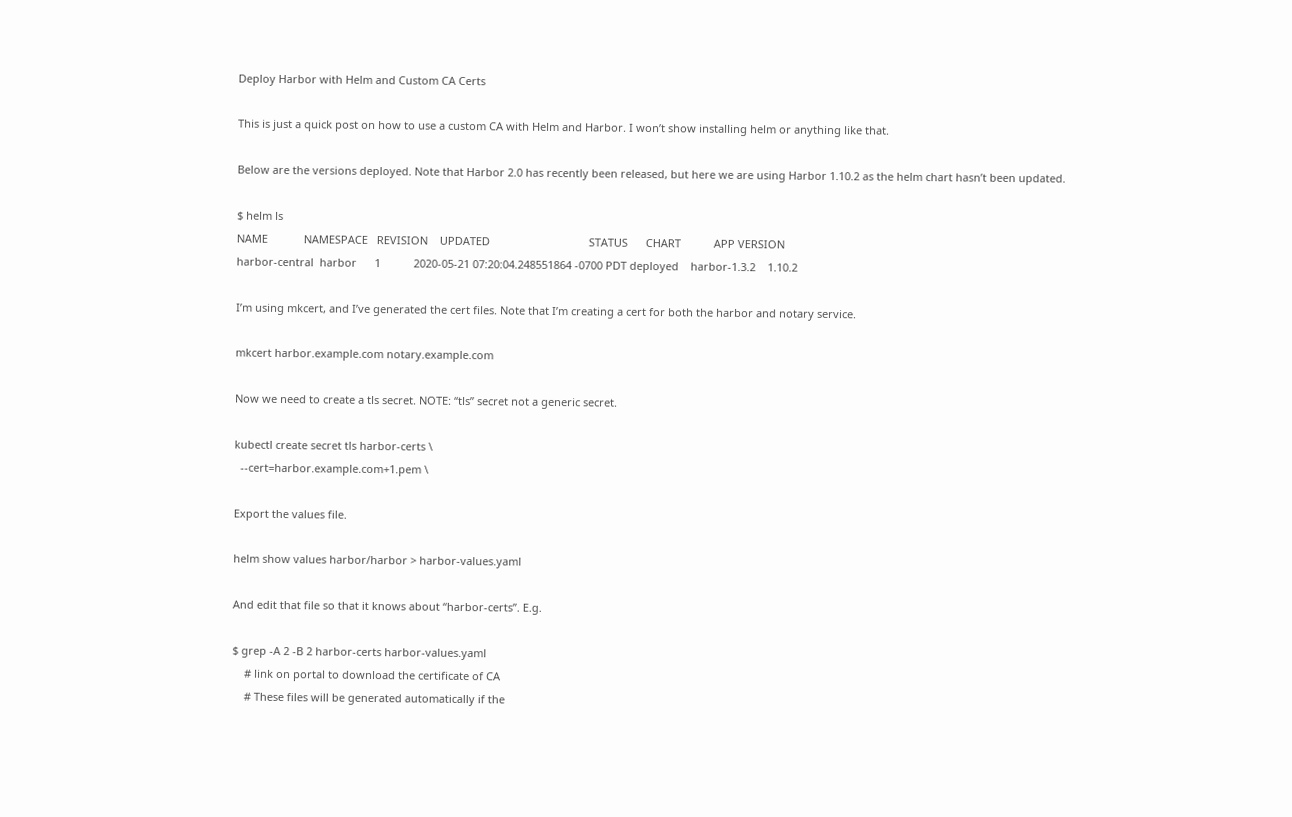Deploy Harbor with Helm and Custom CA Certs

This is just a quick post on how to use a custom CA with Helm and Harbor. I won’t show installing helm or anything like that.

Below are the versions deployed. Note that Harbor 2.0 has recently been released, but here we are using Harbor 1.10.2 as the helm chart hasn’t been updated.

$ helm ls
NAME            NAMESPACE   REVISION    UPDATED                                 STATUS      CHART           APP VERSION
harbor-central  harbor      1           2020-05-21 07:20:04.248551864 -0700 PDT deployed    harbor-1.3.2    1.10.2

I’m using mkcert, and I’ve generated the cert files. Note that I’m creating a cert for both the harbor and notary service.

mkcert harbor.example.com notary.example.com

Now we need to create a tls secret. NOTE: “tls” secret not a generic secret.

kubectl create secret tls harbor-certs \
  --cert=harbor.example.com+1.pem \

Export the values file.

helm show values harbor/harbor > harbor-values.yaml

And edit that file so that it knows about “harbor-certs”. E.g.

$ grep -A 2 -B 2 harbor-certs harbor-values.yaml
    # link on portal to download the certificate of CA
    # These files will be generated automatically if the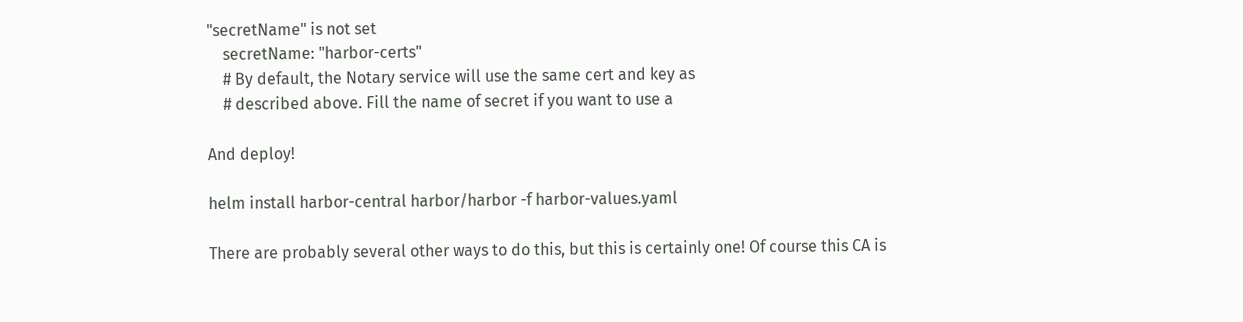"secretName" is not set
    secretName: "harbor-certs"
    # By default, the Notary service will use the same cert and key as
    # described above. Fill the name of secret if you want to use a

And deploy!

helm install harbor-central harbor/harbor -f harbor-values.yaml

There are probably several other ways to do this, but this is certainly one! Of course this CA is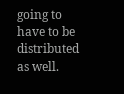going to have to be distributed as well.